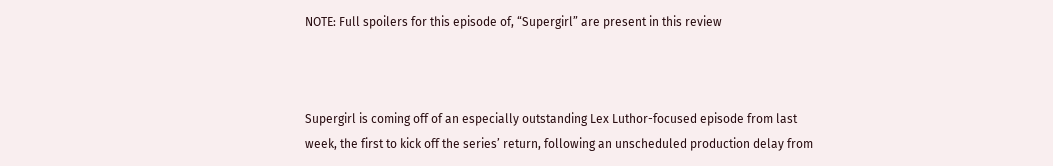NOTE: Full spoilers for this episode of, “Supergirl” are present in this review



Supergirl is coming off of an especially outstanding Lex Luthor-focused episode from last week, the first to kick off the series’ return, following an unscheduled production delay from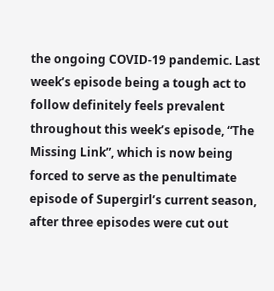the ongoing COVID-19 pandemic. Last week’s episode being a tough act to follow definitely feels prevalent throughout this week’s episode, “The Missing Link”, which is now being forced to serve as the penultimate episode of Supergirl’s current season, after three episodes were cut out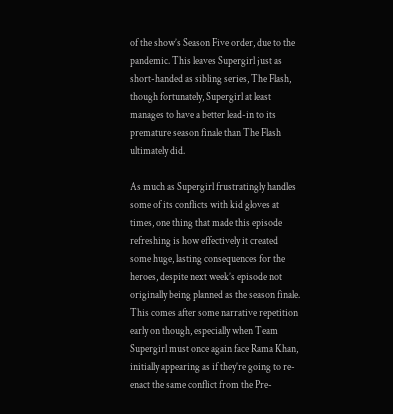of the show’s Season Five order, due to the pandemic. This leaves Supergirl just as short-handed as sibling series, The Flash, though fortunately, Supergirl at least manages to have a better lead-in to its premature season finale than The Flash ultimately did.

As much as Supergirl frustratingly handles some of its conflicts with kid gloves at times, one thing that made this episode refreshing is how effectively it created some huge, lasting consequences for the heroes, despite next week’s episode not originally being planned as the season finale. This comes after some narrative repetition early on though, especially when Team Supergirl must once again face Rama Khan, initially appearing as if they’re going to re-enact the same conflict from the Pre-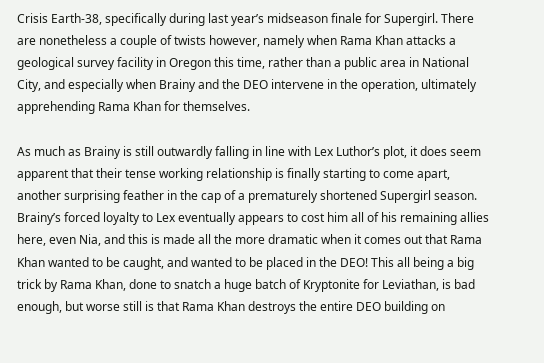Crisis Earth-38, specifically during last year’s midseason finale for Supergirl. There are nonetheless a couple of twists however, namely when Rama Khan attacks a geological survey facility in Oregon this time, rather than a public area in National City, and especially when Brainy and the DEO intervene in the operation, ultimately apprehending Rama Khan for themselves.

As much as Brainy is still outwardly falling in line with Lex Luthor’s plot, it does seem apparent that their tense working relationship is finally starting to come apart, another surprising feather in the cap of a prematurely shortened Supergirl season. Brainy’s forced loyalty to Lex eventually appears to cost him all of his remaining allies here, even Nia, and this is made all the more dramatic when it comes out that Rama Khan wanted to be caught, and wanted to be placed in the DEO! This all being a big trick by Rama Khan, done to snatch a huge batch of Kryptonite for Leviathan, is bad enough, but worse still is that Rama Khan destroys the entire DEO building on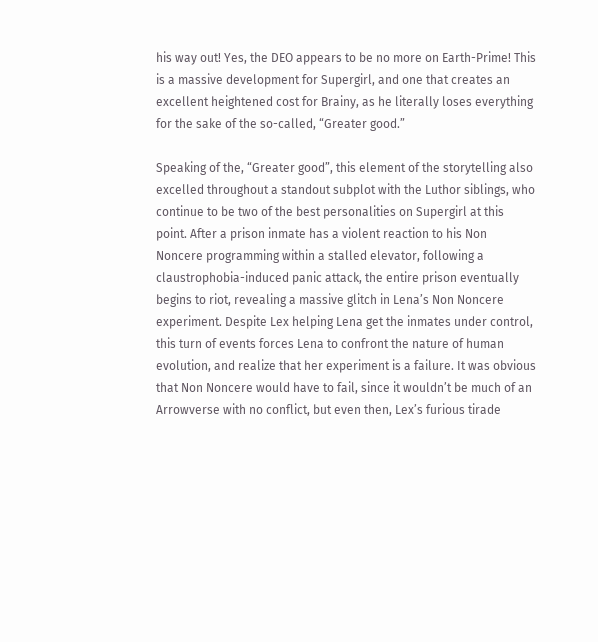his way out! Yes, the DEO appears to be no more on Earth-Prime! This is a massive development for Supergirl, and one that creates an excellent heightened cost for Brainy, as he literally loses everything for the sake of the so-called, “Greater good.”

Speaking of the, “Greater good”, this element of the storytelling also excelled throughout a standout subplot with the Luthor siblings, who continue to be two of the best personalities on Supergirl at this point. After a prison inmate has a violent reaction to his Non Noncere programming within a stalled elevator, following a claustrophobia-induced panic attack, the entire prison eventually begins to riot, revealing a massive glitch in Lena’s Non Noncere experiment. Despite Lex helping Lena get the inmates under control, this turn of events forces Lena to confront the nature of human evolution, and realize that her experiment is a failure. It was obvious that Non Noncere would have to fail, since it wouldn’t be much of an Arrowverse with no conflict, but even then, Lex’s furious tirade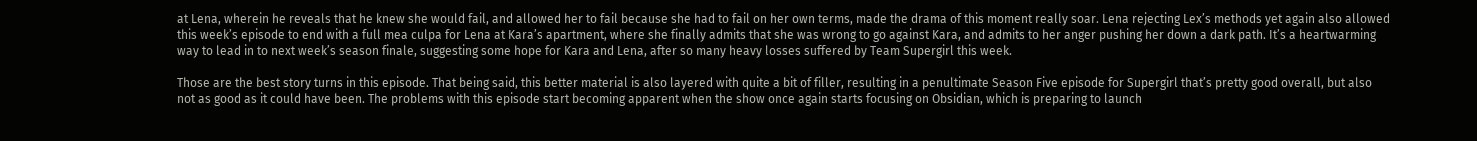at Lena, wherein he reveals that he knew she would fail, and allowed her to fail because she had to fail on her own terms, made the drama of this moment really soar. Lena rejecting Lex’s methods yet again also allowed this week’s episode to end with a full mea culpa for Lena at Kara’s apartment, where she finally admits that she was wrong to go against Kara, and admits to her anger pushing her down a dark path. It’s a heartwarming way to lead in to next week’s season finale, suggesting some hope for Kara and Lena, after so many heavy losses suffered by Team Supergirl this week.

Those are the best story turns in this episode. That being said, this better material is also layered with quite a bit of filler, resulting in a penultimate Season Five episode for Supergirl that’s pretty good overall, but also not as good as it could have been. The problems with this episode start becoming apparent when the show once again starts focusing on Obsidian, which is preparing to launch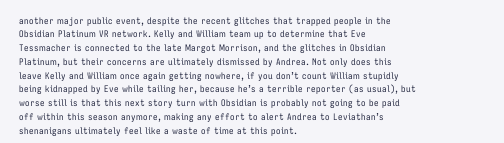another major public event, despite the recent glitches that trapped people in the Obsidian Platinum VR network. Kelly and William team up to determine that Eve Tessmacher is connected to the late Margot Morrison, and the glitches in Obsidian Platinum, but their concerns are ultimately dismissed by Andrea. Not only does this leave Kelly and William once again getting nowhere, if you don’t count William stupidly being kidnapped by Eve while tailing her, because he’s a terrible reporter (as usual), but worse still is that this next story turn with Obsidian is probably not going to be paid off within this season anymore, making any effort to alert Andrea to Leviathan’s shenanigans ultimately feel like a waste of time at this point.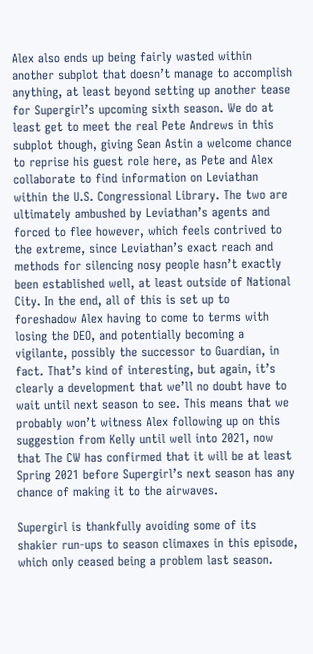Alex also ends up being fairly wasted within another subplot that doesn’t manage to accomplish anything, at least beyond setting up another tease for Supergirl’s upcoming sixth season. We do at least get to meet the real Pete Andrews in this subplot though, giving Sean Astin a welcome chance to reprise his guest role here, as Pete and Alex collaborate to find information on Leviathan within the U.S. Congressional Library. The two are ultimately ambushed by Leviathan’s agents and forced to flee however, which feels contrived to the extreme, since Leviathan’s exact reach and methods for silencing nosy people hasn’t exactly been established well, at least outside of National City. In the end, all of this is set up to foreshadow Alex having to come to terms with losing the DEO, and potentially becoming a vigilante, possibly the successor to Guardian, in fact. That’s kind of interesting, but again, it’s clearly a development that we’ll no doubt have to wait until next season to see. This means that we probably won’t witness Alex following up on this suggestion from Kelly until well into 2021, now that The CW has confirmed that it will be at least Spring 2021 before Supergirl’s next season has any chance of making it to the airwaves.

Supergirl is thankfully avoiding some of its shakier run-ups to season climaxes in this episode, which only ceased being a problem last season.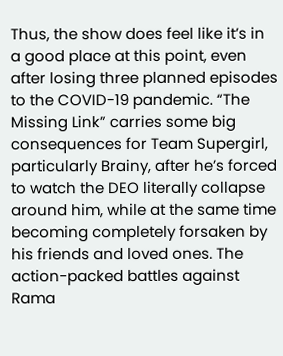Thus, the show does feel like it’s in a good place at this point, even after losing three planned episodes to the COVID-19 pandemic. “The Missing Link” carries some big consequences for Team Supergirl, particularly Brainy, after he’s forced to watch the DEO literally collapse around him, while at the same time becoming completely forsaken by his friends and loved ones. The action-packed battles against Rama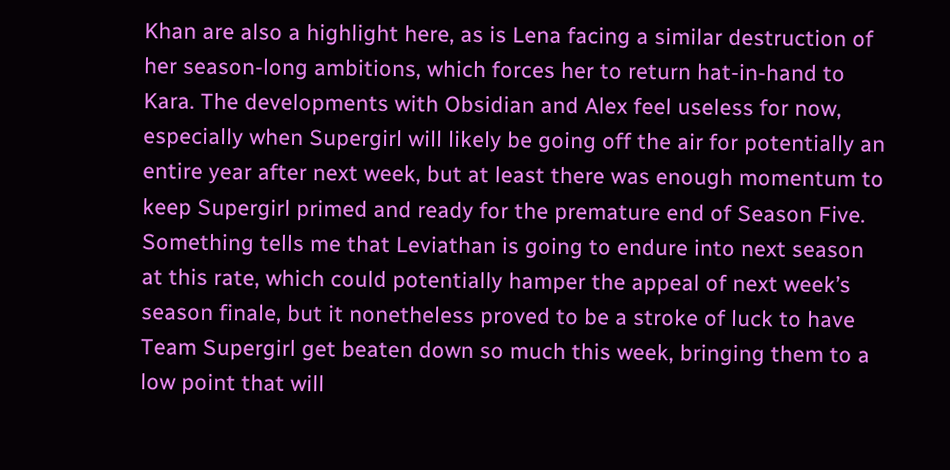Khan are also a highlight here, as is Lena facing a similar destruction of her season-long ambitions, which forces her to return hat-in-hand to Kara. The developments with Obsidian and Alex feel useless for now, especially when Supergirl will likely be going off the air for potentially an entire year after next week, but at least there was enough momentum to keep Supergirl primed and ready for the premature end of Season Five. Something tells me that Leviathan is going to endure into next season at this rate, which could potentially hamper the appeal of next week’s season finale, but it nonetheless proved to be a stroke of luck to have Team Supergirl get beaten down so much this week, bringing them to a low point that will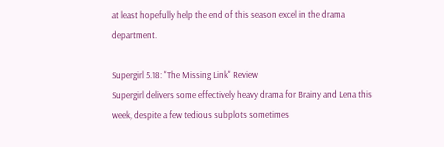at least hopefully help the end of this season excel in the drama department.

Supergirl 5.18: "The Missing Link" Review
Supergirl delivers some effectively heavy drama for Brainy and Lena this week, despite a few tedious subplots sometimes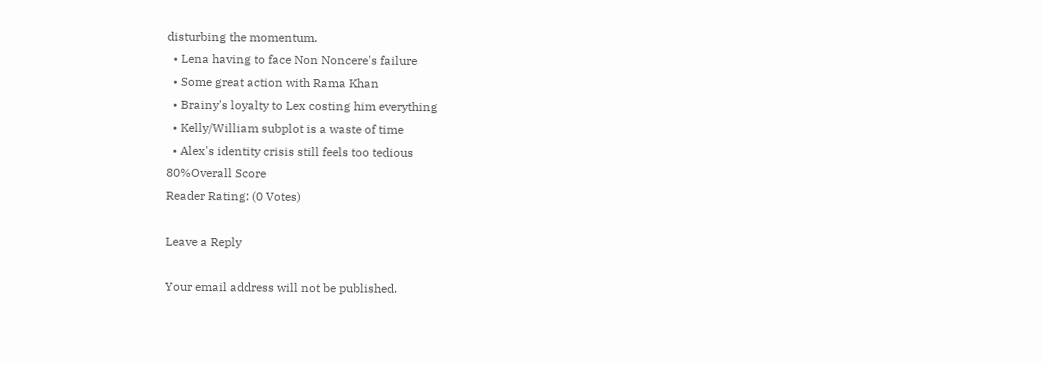disturbing the momentum.
  • Lena having to face Non Noncere's failure
  • Some great action with Rama Khan
  • Brainy's loyalty to Lex costing him everything
  • Kelly/William subplot is a waste of time
  • Alex's identity crisis still feels too tedious
80%Overall Score
Reader Rating: (0 Votes)

Leave a Reply

Your email address will not be published.